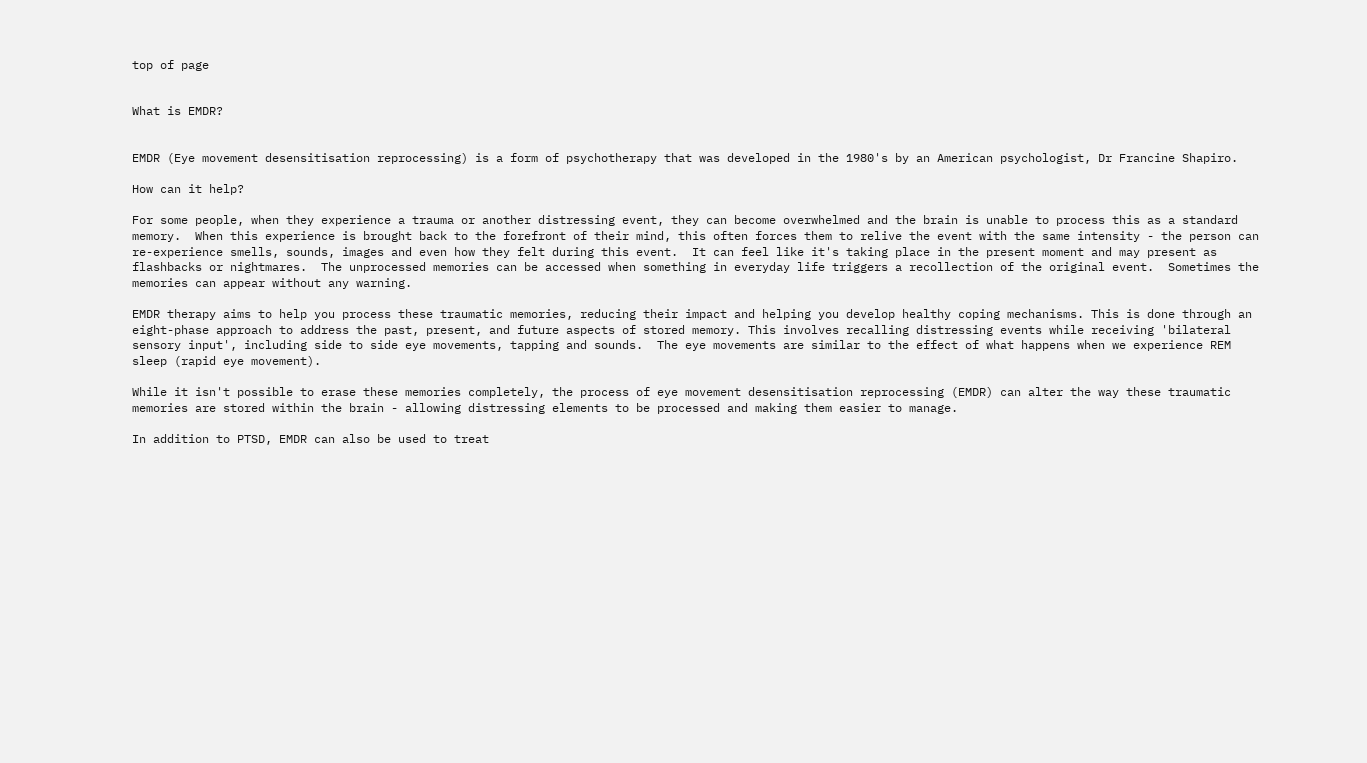top of page


What is EMDR?


EMDR (Eye movement desensitisation reprocessing) is a form of psychotherapy that was developed in the 1980's by an American psychologist, Dr Francine Shapiro.

How can it help?

For some people, when they experience a trauma or another distressing event, they can become overwhelmed and the brain is unable to process this as a standard memory.  When this experience is brought back to the forefront of their mind, this often forces them to relive the event with the same intensity - the person can re-experience smells, sounds, images and even how they felt during this event.  It can feel like it's taking place in the present moment and may present as flashbacks or nightmares.  The unprocessed memories can be accessed when something in everyday life triggers a recollection of the original event.  Sometimes the memories can appear without any warning.

EMDR therapy aims to help you process these traumatic memories, reducing their impact and helping you develop healthy coping mechanisms. This is done through an eight-phase approach to address the past, present, and future aspects of stored memory. This involves recalling distressing events while receiving 'bilateral sensory input', including side to side eye movements, tapping and sounds.  The eye movements are similar to the effect of what happens when we experience REM sleep (rapid eye movement).

While it isn't possible to erase these memories completely, the process of eye movement desensitisation reprocessing (EMDR) can alter the way these traumatic memories are stored within the brain - allowing distressing elements to be processed and making them easier to manage.

In addition to PTSD, EMDR can also be used to treat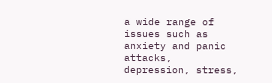a wide range of issues such as anxiety and panic attacks, depression, stress,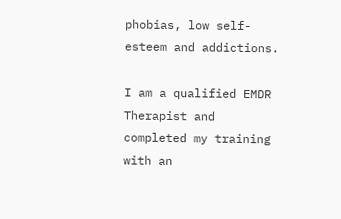phobias, low self-esteem and addictions.

I am a qualified EMDR Therapist and completed my training with an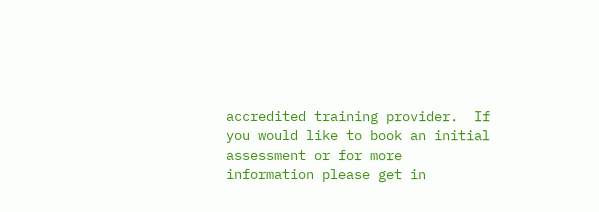accredited training provider.  If you would like to book an initial assessment or for more information please get in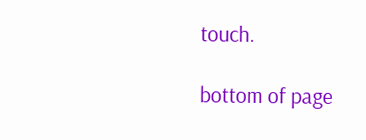touch.

bottom of page